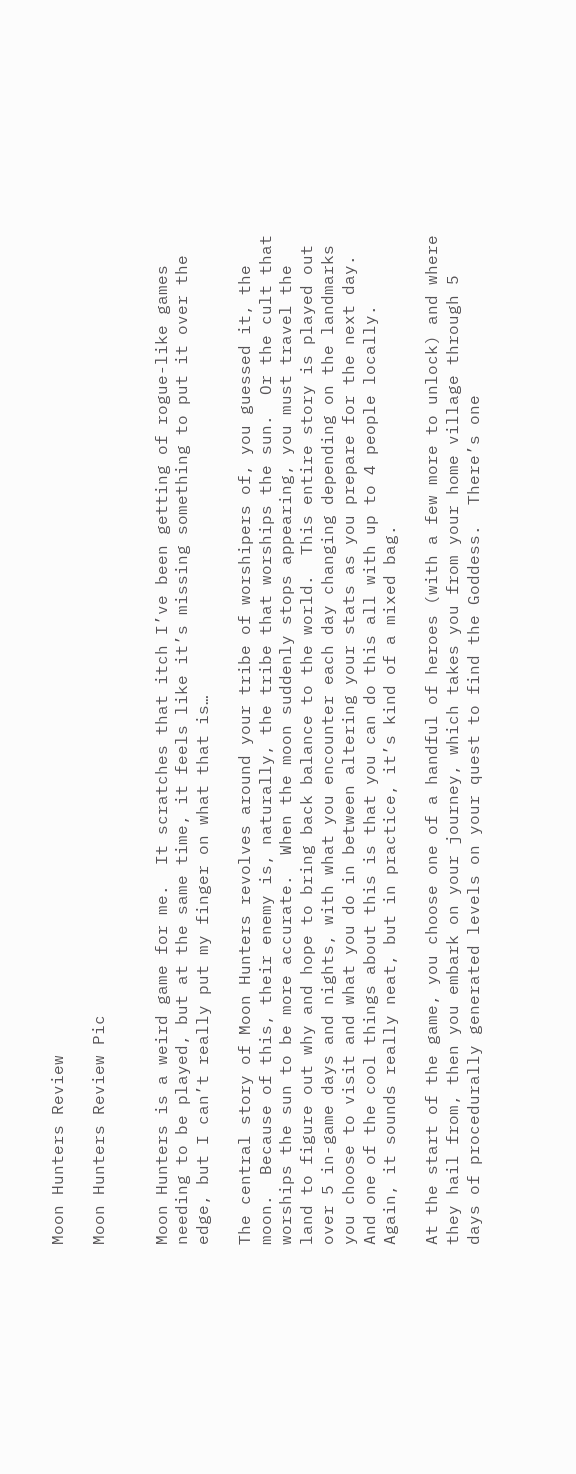Moon Hunters Review

Moon Hunters Review Pic


Moon Hunters is a weird game for me.  It scratches that itch I’ve been getting of rogue-like games needing to be played, but at the same time, it feels like it’s missing something to put it over the edge, but I can’t really put my finger on what that is…

The central story of Moon Hunters revolves around your tribe of worshipers of, you guessed it, the moon.  Because of this, their enemy is, naturally, the tribe that worships the sun.  Or the cult that worships the sun to be more accurate.  When the moon suddenly stops appearing, you must travel the land to figure out why and hope to bring back balance to the world.  This entire story is played out over 5 in-game days and nights, with what you encounter each day changing depending on the landmarks you choose to visit and what you do in between altering your stats as you prepare for the next day.  And one of the cool things about this is that you can do this all with up to 4 people locally.  Again, it sounds really neat, but in practice, it’s kind of a mixed bag.

At the start of the game, you choose one of a handful of heroes (with a few more to unlock) and where they hail from, then you embark on your journey, which takes you from your home village through 5 days of procedurally generated levels on your quest to find the Goddess.  There’s one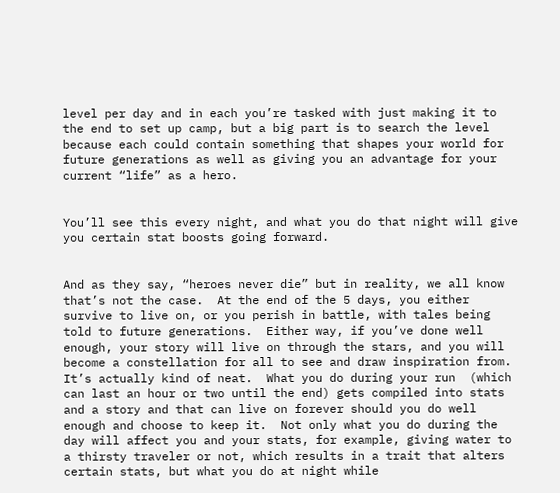level per day and in each you’re tasked with just making it to the end to set up camp, but a big part is to search the level because each could contain something that shapes your world for future generations as well as giving you an advantage for your current “life” as a hero.


You’ll see this every night, and what you do that night will give you certain stat boosts going forward.


And as they say, “heroes never die” but in reality, we all know that’s not the case.  At the end of the 5 days, you either survive to live on, or you perish in battle, with tales being told to future generations.  Either way, if you’ve done well enough, your story will live on through the stars, and you will become a constellation for all to see and draw inspiration from.  It’s actually kind of neat.  What you do during your run  (which can last an hour or two until the end) gets compiled into stats and a story and that can live on forever should you do well enough and choose to keep it.  Not only what you do during the day will affect you and your stats, for example, giving water to a thirsty traveler or not, which results in a trait that alters certain stats, but what you do at night while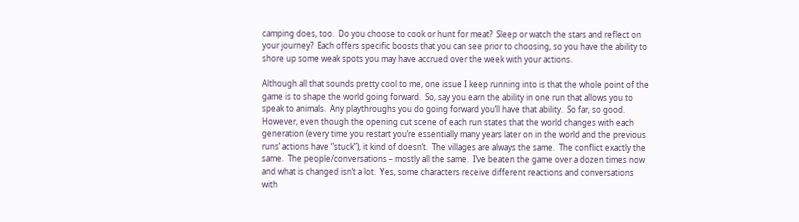camping does, too.  Do you choose to cook or hunt for meat?  Sleep or watch the stars and reflect on your journey?  Each offers specific boosts that you can see prior to choosing, so you have the ability to shore up some weak spots you may have accrued over the week with your actions.

Although all that sounds pretty cool to me, one issue I keep running into is that the whole point of the game is to shape the world going forward.  So, say you earn the ability in one run that allows you to speak to animals.  Any playthroughs you do going forward you’ll have that ability.  So far, so good.  However, even though the opening cut scene of each run states that the world changes with each generation (every time you restart you’re essentially many years later on in the world and the previous runs’ actions have “stuck”), it kind of doesn’t.  The villages are always the same.  The conflict exactly the same.  The people/conversations – mostly all the same.  I’ve beaten the game over a dozen times now and what is changed isn’t a lot.  Yes, some characters receive different reactions and conversations with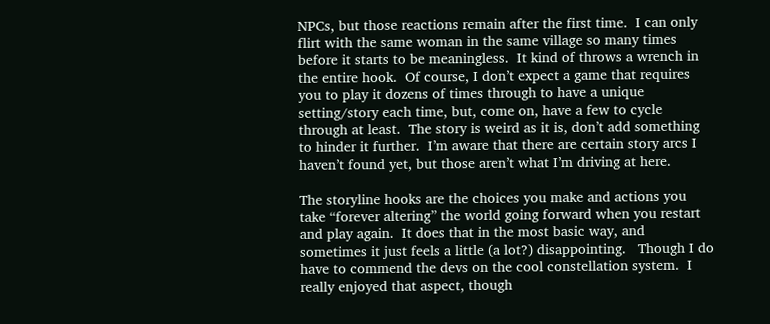NPCs, but those reactions remain after the first time.  I can only flirt with the same woman in the same village so many times before it starts to be meaningless.  It kind of throws a wrench in the entire hook.  Of course, I don’t expect a game that requires you to play it dozens of times through to have a unique setting/story each time, but, come on, have a few to cycle through at least.  The story is weird as it is, don’t add something to hinder it further.  I’m aware that there are certain story arcs I haven’t found yet, but those aren’t what I’m driving at here.

The storyline hooks are the choices you make and actions you take “forever altering” the world going forward when you restart and play again.  It does that in the most basic way, and sometimes it just feels a little (a lot?) disappointing.   Though I do have to commend the devs on the cool constellation system.  I really enjoyed that aspect, though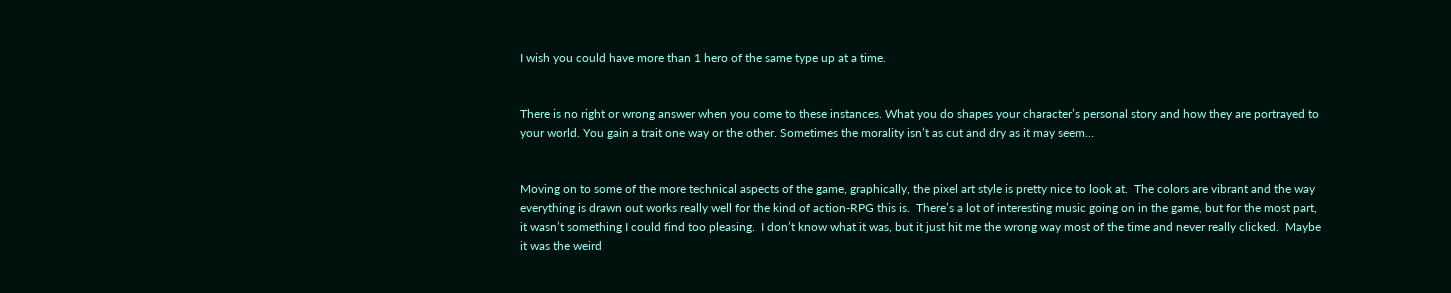I wish you could have more than 1 hero of the same type up at a time.


There is no right or wrong answer when you come to these instances. What you do shapes your character’s personal story and how they are portrayed to your world. You gain a trait one way or the other. Sometimes the morality isn’t as cut and dry as it may seem…


Moving on to some of the more technical aspects of the game, graphically, the pixel art style is pretty nice to look at.  The colors are vibrant and the way everything is drawn out works really well for the kind of action-RPG this is.  There’s a lot of interesting music going on in the game, but for the most part, it wasn’t something I could find too pleasing.  I don’t know what it was, but it just hit me the wrong way most of the time and never really clicked.  Maybe it was the weird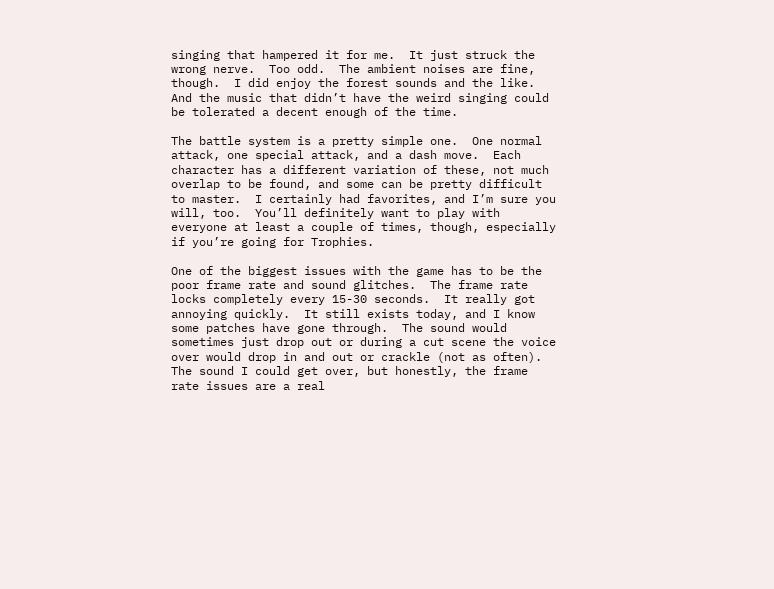singing that hampered it for me.  It just struck the wrong nerve.  Too odd.  The ambient noises are fine, though.  I did enjoy the forest sounds and the like.   And the music that didn’t have the weird singing could be tolerated a decent enough of the time.

The battle system is a pretty simple one.  One normal attack, one special attack, and a dash move.  Each character has a different variation of these, not much overlap to be found, and some can be pretty difficult to master.  I certainly had favorites, and I’m sure you will, too.  You’ll definitely want to play with everyone at least a couple of times, though, especially if you’re going for Trophies.

One of the biggest issues with the game has to be the poor frame rate and sound glitches.  The frame rate locks completely every 15-30 seconds.  It really got annoying quickly.  It still exists today, and I know some patches have gone through.  The sound would sometimes just drop out or during a cut scene the voice over would drop in and out or crackle (not as often).  The sound I could get over, but honestly, the frame rate issues are a real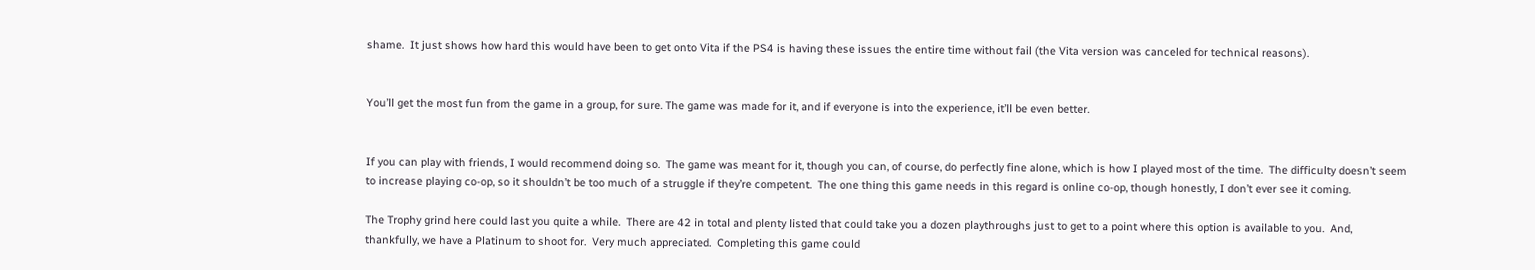shame.  It just shows how hard this would have been to get onto Vita if the PS4 is having these issues the entire time without fail (the Vita version was canceled for technical reasons).


You’ll get the most fun from the game in a group, for sure. The game was made for it, and if everyone is into the experience, it’ll be even better.


If you can play with friends, I would recommend doing so.  The game was meant for it, though you can, of course, do perfectly fine alone, which is how I played most of the time.  The difficulty doesn’t seem to increase playing co-op, so it shouldn’t be too much of a struggle if they’re competent.  The one thing this game needs in this regard is online co-op, though honestly, I don’t ever see it coming.

The Trophy grind here could last you quite a while.  There are 42 in total and plenty listed that could take you a dozen playthroughs just to get to a point where this option is available to you.  And, thankfully, we have a Platinum to shoot for.  Very much appreciated.  Completing this game could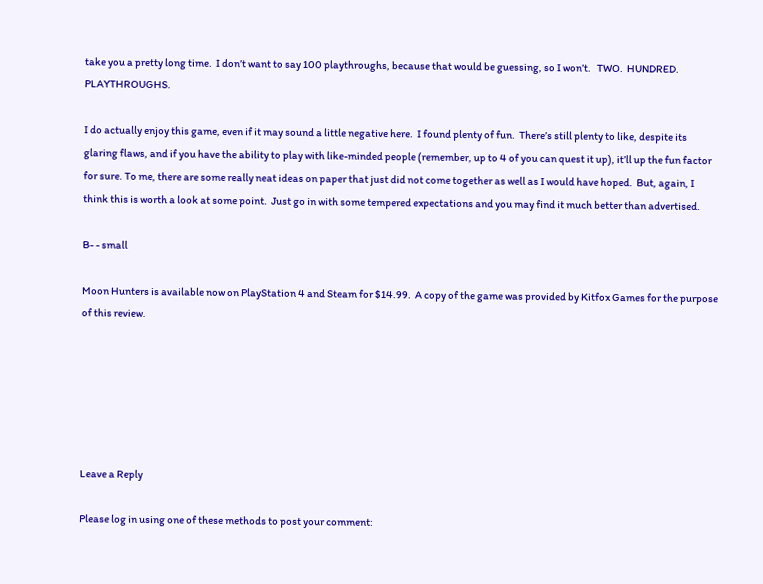take you a pretty long time.  I don’t want to say 100 playthroughs, because that would be guessing, so I won’t.   TWO.  HUNDRED.  PLAYTHROUGHS.

I do actually enjoy this game, even if it may sound a little negative here.  I found plenty of fun.  There’s still plenty to like, despite its glaring flaws, and if you have the ability to play with like-minded people (remember, up to 4 of you can quest it up), it’ll up the fun factor for sure. To me, there are some really neat ideas on paper that just did not come together as well as I would have hoped.  But, again, I think this is worth a look at some point.  Just go in with some tempered expectations and you may find it much better than advertised.

B- - small

Moon Hunters is available now on PlayStation 4 and Steam for $14.99.  A copy of the game was provided by Kitfox Games for the purpose of this review.






Leave a Reply

Please log in using one of these methods to post your comment: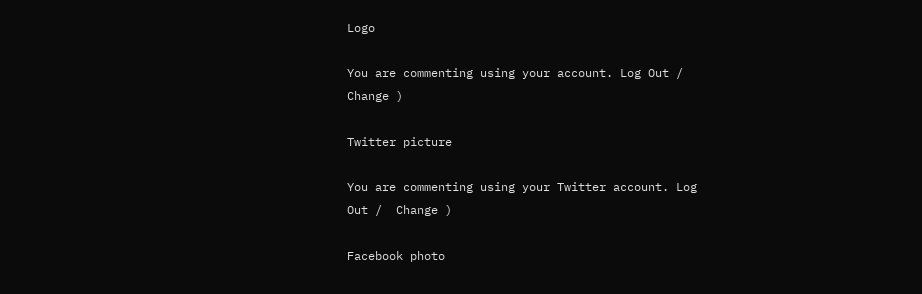Logo

You are commenting using your account. Log Out /  Change )

Twitter picture

You are commenting using your Twitter account. Log Out /  Change )

Facebook photo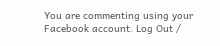You are commenting using your Facebook account. Log Out /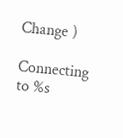Change )

Connecting to %s